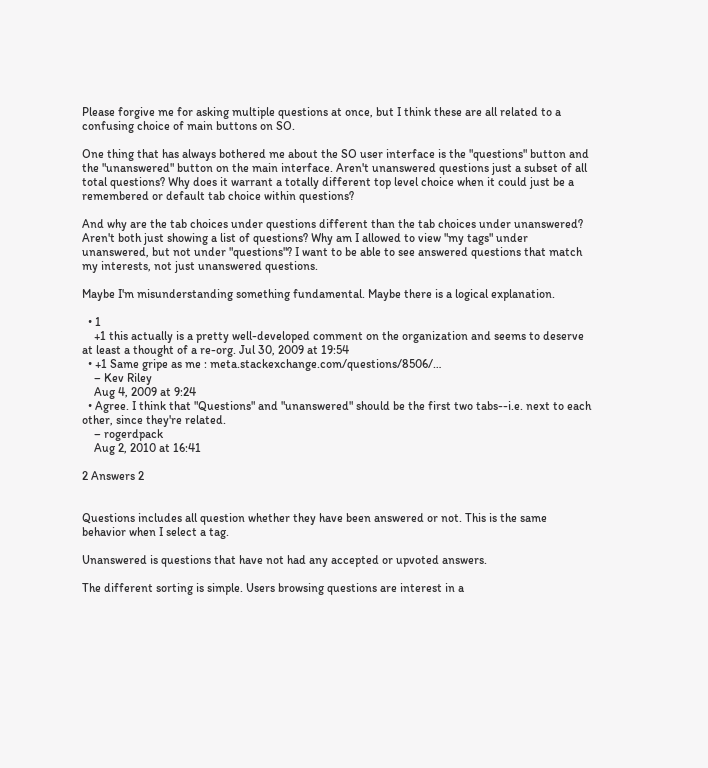Please forgive me for asking multiple questions at once, but I think these are all related to a confusing choice of main buttons on SO.

One thing that has always bothered me about the SO user interface is the "questions" button and the "unanswered" button on the main interface. Aren't unanswered questions just a subset of all total questions? Why does it warrant a totally different top level choice when it could just be a remembered or default tab choice within questions?

And why are the tab choices under questions different than the tab choices under unanswered? Aren't both just showing a list of questions? Why am I allowed to view "my tags" under unanswered, but not under "questions"? I want to be able to see answered questions that match my interests, not just unanswered questions.

Maybe I'm misunderstanding something fundamental. Maybe there is a logical explanation.

  • 1
    +1 this actually is a pretty well-developed comment on the organization and seems to deserve at least a thought of a re-org. Jul 30, 2009 at 19:54
  • +1 Same gripe as me : meta.stackexchange.com/questions/8506/…
    – Kev Riley
    Aug 4, 2009 at 9:24
  • Agree. I think that "Questions" and "unanswered" should be the first two tabs--i.e. next to each other, since they're related.
    – rogerdpack
    Aug 2, 2010 at 16:41

2 Answers 2


Questions includes all question whether they have been answered or not. This is the same behavior when I select a tag.

Unanswered is questions that have not had any accepted or upvoted answers.

The different sorting is simple. Users browsing questions are interest in a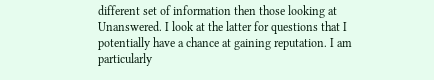different set of information then those looking at Unanswered. I look at the latter for questions that I potentially have a chance at gaining reputation. I am particularly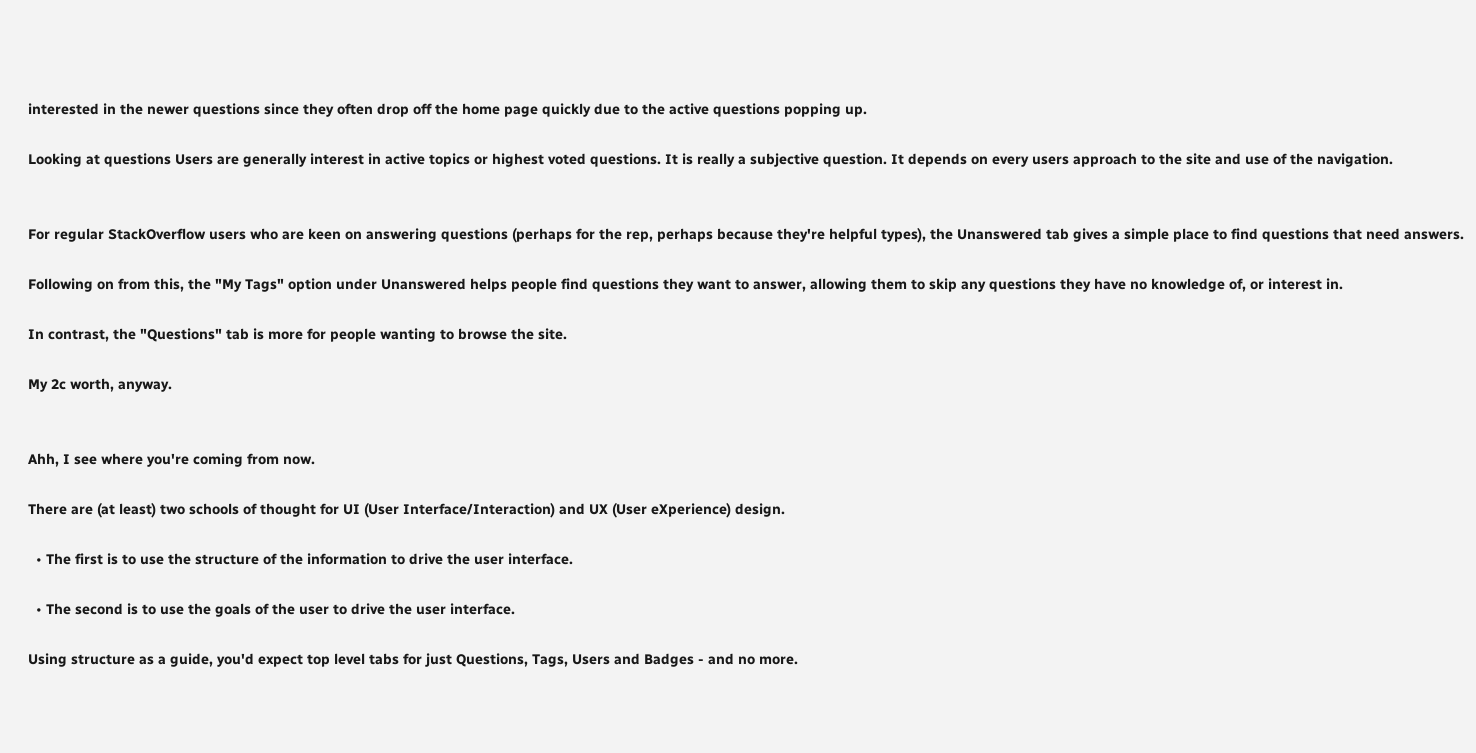interested in the newer questions since they often drop off the home page quickly due to the active questions popping up.

Looking at questions Users are generally interest in active topics or highest voted questions. It is really a subjective question. It depends on every users approach to the site and use of the navigation.


For regular StackOverflow users who are keen on answering questions (perhaps for the rep, perhaps because they're helpful types), the Unanswered tab gives a simple place to find questions that need answers.

Following on from this, the "My Tags" option under Unanswered helps people find questions they want to answer, allowing them to skip any questions they have no knowledge of, or interest in.

In contrast, the "Questions" tab is more for people wanting to browse the site.

My 2c worth, anyway.


Ahh, I see where you're coming from now.

There are (at least) two schools of thought for UI (User Interface/Interaction) and UX (User eXperience) design.

  • The first is to use the structure of the information to drive the user interface.

  • The second is to use the goals of the user to drive the user interface.

Using structure as a guide, you'd expect top level tabs for just Questions, Tags, Users and Badges - and no more.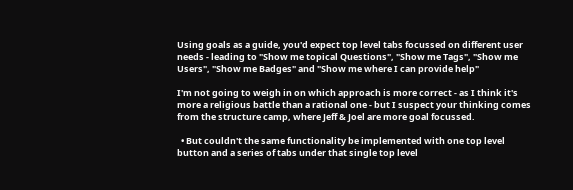Using goals as a guide, you'd expect top level tabs focussed on different user needs - leading to "Show me topical Questions", "Show me Tags", "Show me Users", "Show me Badges" and "Show me where I can provide help"

I'm not going to weigh in on which approach is more correct - as I think it's more a religious battle than a rational one - but I suspect your thinking comes from the structure camp, where Jeff & Joel are more goal focussed.

  • But couldn't the same functionality be implemented with one top level button and a series of tabs under that single top level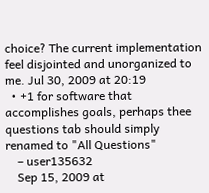choice? The current implementation feel disjointed and unorganized to me. Jul 30, 2009 at 20:19
  • +1 for software that accomplishes goals, perhaps thee questions tab should simply renamed to "All Questions"
    – user135632
    Sep 15, 2009 at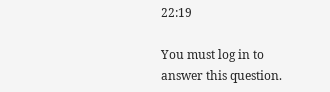22:19

You must log in to answer this question.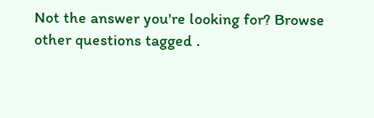Not the answer you're looking for? Browse other questions tagged .